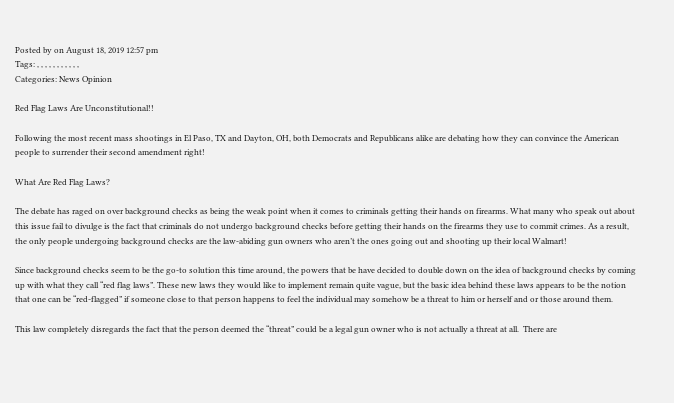Posted by on August 18, 2019 12:57 pm
Tags: , , , , , , , , , , ,
Categories: News Opinion

Red Flag Laws Are Unconstitutional!!

Following the most recent mass shootings in El Paso, TX and Dayton, OH, both Democrats and Republicans alike are debating how they can convince the American people to surrender their second amendment right!

What Are Red Flag Laws?

The debate has raged on over background checks as being the weak point when it comes to criminals getting their hands on firearms. What many who speak out about this issue fail to divulge is the fact that criminals do not undergo background checks before getting their hands on the firearms they use to commit crimes. As a result, the only people undergoing background checks are the law-abiding gun owners who aren’t the ones going out and shooting up their local Walmart!

Since background checks seem to be the go-to solution this time around, the powers that be have decided to double down on the idea of background checks by coming up with what they call “red flag laws”. These new laws they would like to implement remain quite vague, but the basic idea behind these laws appears to be the notion that one can be “red-flagged” if someone close to that person happens to feel the individual may somehow be a threat to him or herself and or those around them.

This law completely disregards the fact that the person deemed the “threat” could be a legal gun owner who is not actually a threat at all.  There are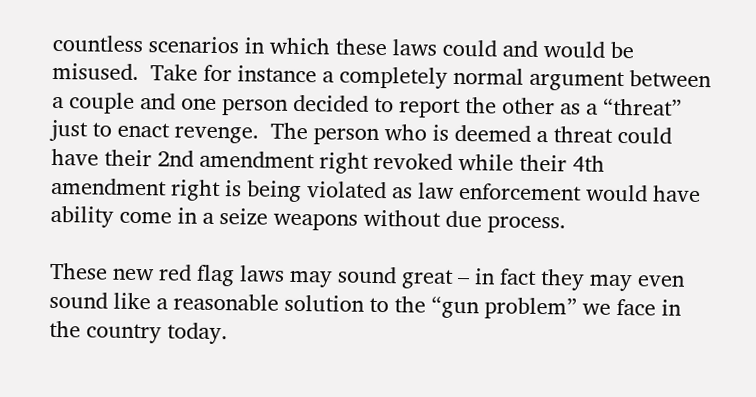countless scenarios in which these laws could and would be misused.  Take for instance a completely normal argument between a couple and one person decided to report the other as a “threat” just to enact revenge.  The person who is deemed a threat could have their 2nd amendment right revoked while their 4th amendment right is being violated as law enforcement would have ability come in a seize weapons without due process.

These new red flag laws may sound great – in fact they may even sound like a reasonable solution to the “gun problem” we face in the country today.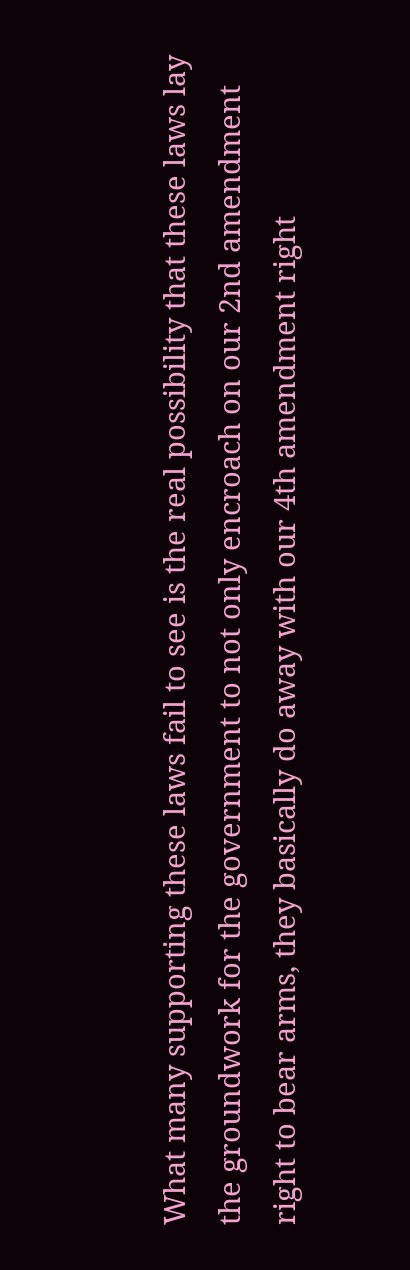What many supporting these laws fail to see is the real possibility that these laws lay the groundwork for the government to not only encroach on our 2nd amendment right to bear arms, they basically do away with our 4th amendment right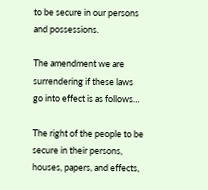to be secure in our persons and possessions.

The amendment we are surrendering if these laws go into effect is as follows…

The right of the people to be secure in their persons, houses, papers, and effects,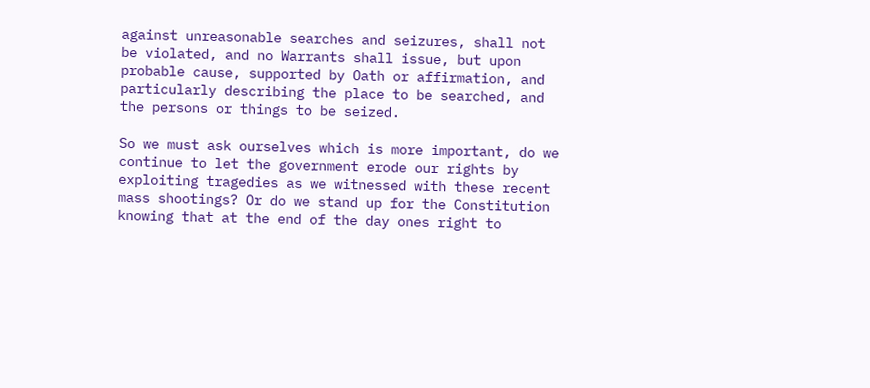against unreasonable searches and seizures, shall not be violated, and no Warrants shall issue, but upon probable cause, supported by Oath or affirmation, and particularly describing the place to be searched, and the persons or things to be seized.

So we must ask ourselves which is more important, do we continue to let the government erode our rights by exploiting tragedies as we witnessed with these recent mass shootings? Or do we stand up for the Constitution knowing that at the end of the day ones right to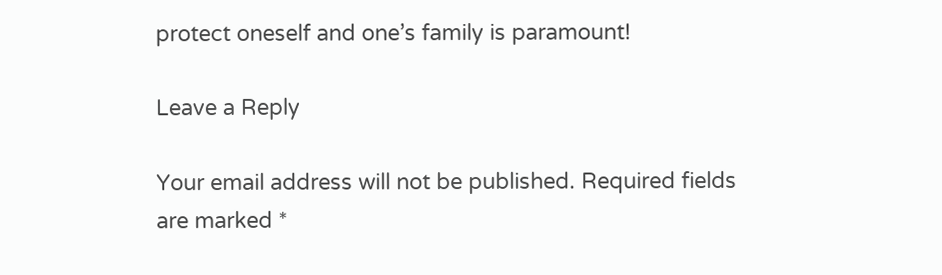protect oneself and one’s family is paramount!

Leave a Reply

Your email address will not be published. Required fields are marked *